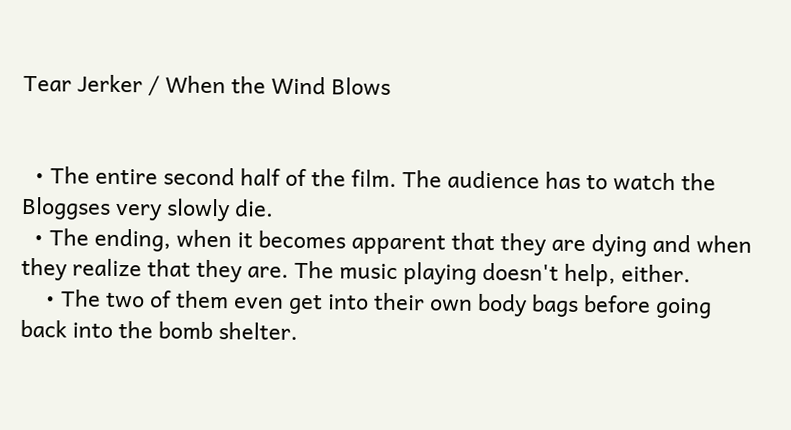Tear Jerker / When the Wind Blows


  • The entire second half of the film. The audience has to watch the Bloggses very slowly die.
  • The ending, when it becomes apparent that they are dying and when they realize that they are. The music playing doesn't help, either.
    • The two of them even get into their own body bags before going back into the bomb shelter.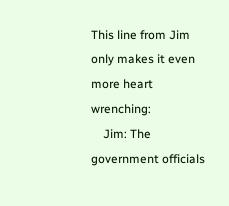This line from Jim only makes it even more heart wrenching:
    Jim: The government officials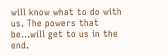will know what to do with us. The powers that be...will get to us in the end.